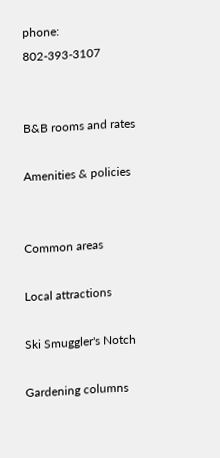phone: 802-393-3107


B&B rooms and rates

Amenities & policies


Common areas

Local attractions

Ski Smuggler's Notch

Gardening columns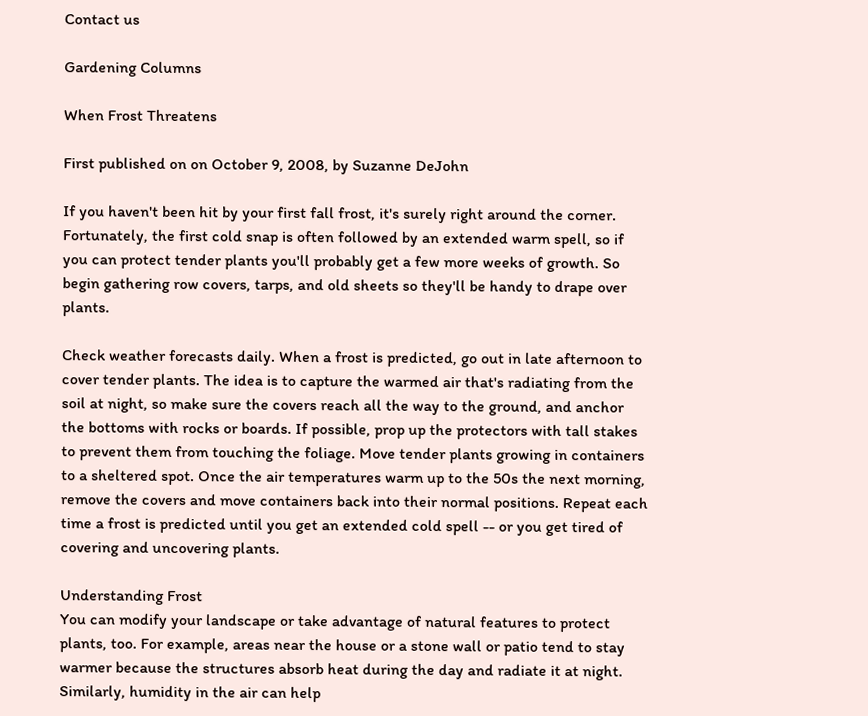Contact us

Gardening Columns

When Frost Threatens

First published on on October 9, 2008, by Suzanne DeJohn

If you haven't been hit by your first fall frost, it's surely right around the corner. Fortunately, the first cold snap is often followed by an extended warm spell, so if you can protect tender plants you'll probably get a few more weeks of growth. So begin gathering row covers, tarps, and old sheets so they'll be handy to drape over plants.

Check weather forecasts daily. When a frost is predicted, go out in late afternoon to cover tender plants. The idea is to capture the warmed air that's radiating from the soil at night, so make sure the covers reach all the way to the ground, and anchor the bottoms with rocks or boards. If possible, prop up the protectors with tall stakes to prevent them from touching the foliage. Move tender plants growing in containers to a sheltered spot. Once the air temperatures warm up to the 50s the next morning, remove the covers and move containers back into their normal positions. Repeat each time a frost is predicted until you get an extended cold spell -- or you get tired of covering and uncovering plants.

Understanding Frost
You can modify your landscape or take advantage of natural features to protect plants, too. For example, areas near the house or a stone wall or patio tend to stay warmer because the structures absorb heat during the day and radiate it at night. Similarly, humidity in the air can help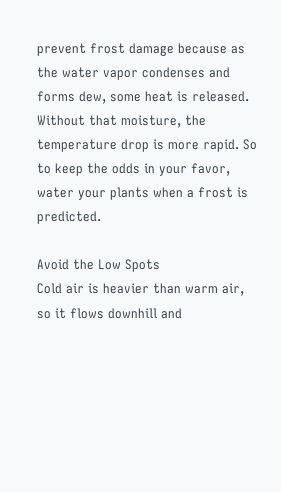prevent frost damage because as the water vapor condenses and forms dew, some heat is released. Without that moisture, the temperature drop is more rapid. So to keep the odds in your favor, water your plants when a frost is predicted.

Avoid the Low Spots
Cold air is heavier than warm air, so it flows downhill and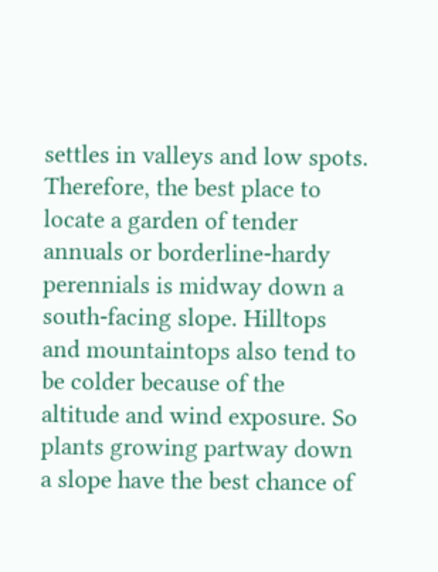settles in valleys and low spots. Therefore, the best place to locate a garden of tender annuals or borderline-hardy perennials is midway down a south-facing slope. Hilltops and mountaintops also tend to be colder because of the altitude and wind exposure. So plants growing partway down a slope have the best chance of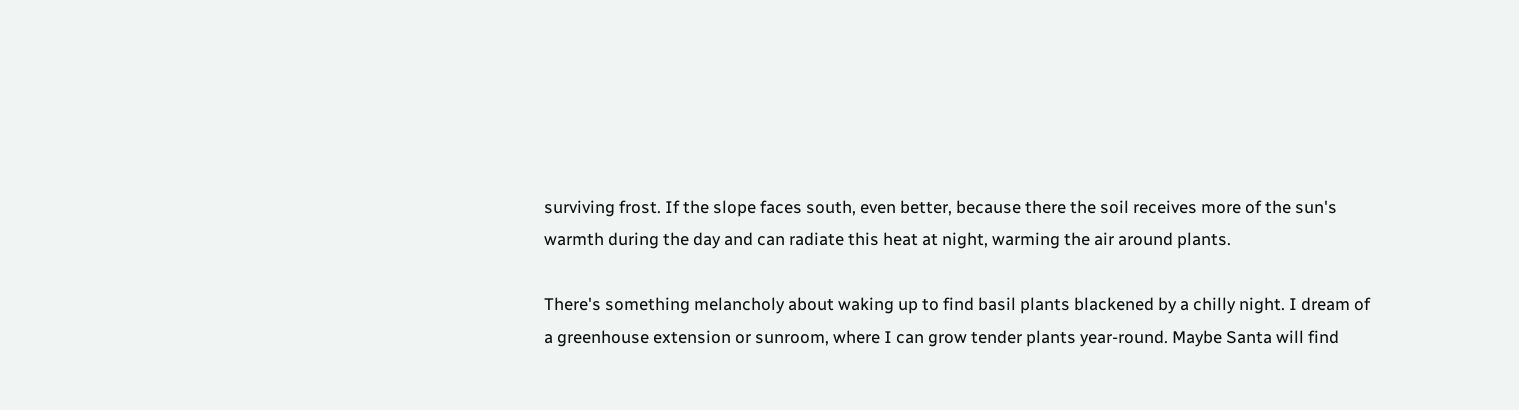surviving frost. If the slope faces south, even better, because there the soil receives more of the sun's warmth during the day and can radiate this heat at night, warming the air around plants.

There's something melancholy about waking up to find basil plants blackened by a chilly night. I dream of a greenhouse extension or sunroom, where I can grow tender plants year-round. Maybe Santa will find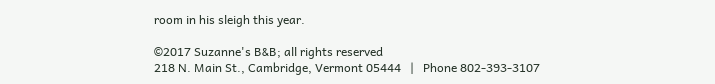room in his sleigh this year.

©2017 Suzanne's B&B; all rights reserved
218 N. Main St., Cambridge, Vermont 05444   |   Phone 802-393-3107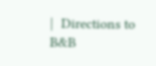|  Directions to B&B